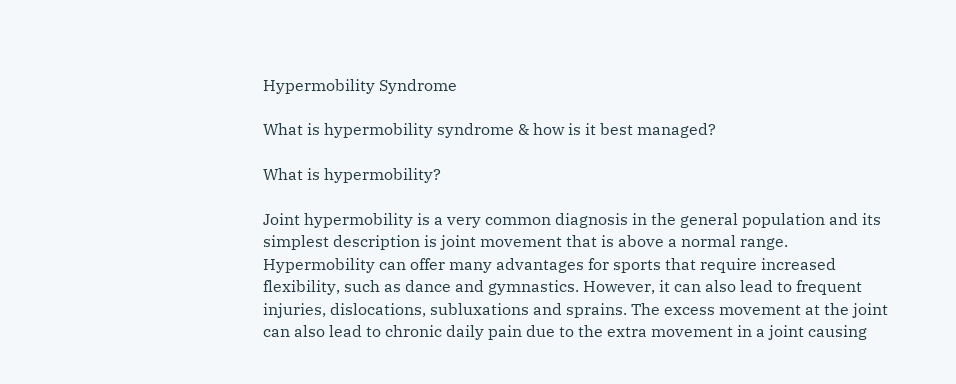Hypermobility Syndrome

What is hypermobility syndrome & how is it best managed?

What is hypermobility?

Joint hypermobility is a very common diagnosis in the general population and its simplest description is joint movement that is above a normal range. Hypermobility can offer many advantages for sports that require increased flexibility, such as dance and gymnastics. However, it can also lead to frequent injuries, dislocations, subluxations and sprains. The excess movement at the joint can also lead to chronic daily pain due to the extra movement in a joint causing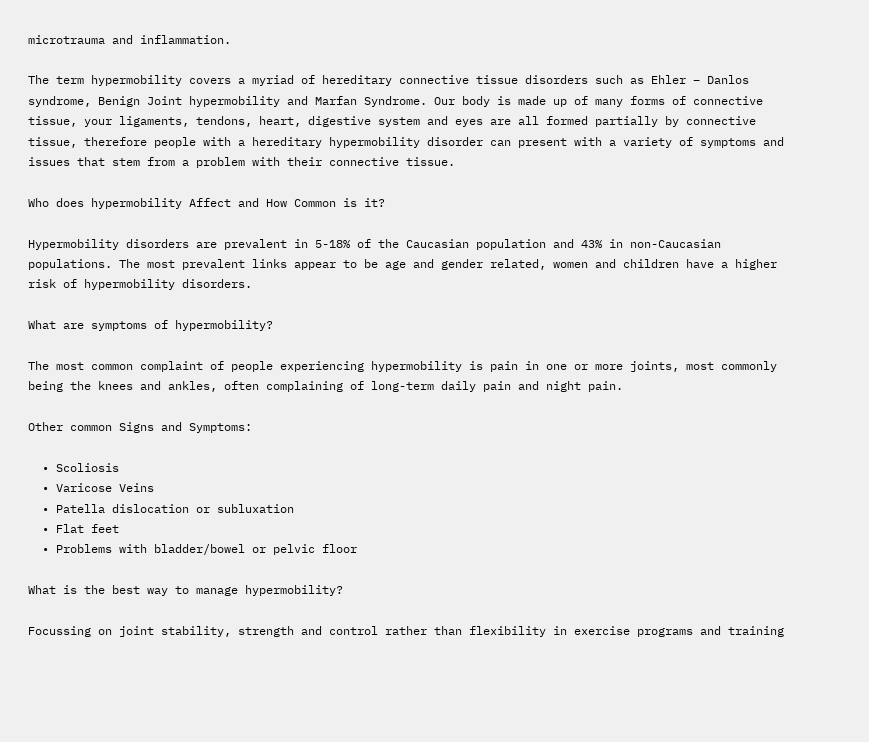microtrauma and inflammation.

The term hypermobility covers a myriad of hereditary connective tissue disorders such as Ehler – Danlos syndrome, Benign Joint hypermobility and Marfan Syndrome. Our body is made up of many forms of connective tissue, your ligaments, tendons, heart, digestive system and eyes are all formed partially by connective tissue, therefore people with a hereditary hypermobility disorder can present with a variety of symptoms and issues that stem from a problem with their connective tissue.

Who does hypermobility Affect and How Common is it?

Hypermobility disorders are prevalent in 5-18% of the Caucasian population and 43% in non-Caucasian populations. The most prevalent links appear to be age and gender related, women and children have a higher risk of hypermobility disorders.

What are symptoms of hypermobility?

The most common complaint of people experiencing hypermobility is pain in one or more joints, most commonly being the knees and ankles, often complaining of long-term daily pain and night pain.

Other common Signs and Symptoms:

  • Scoliosis
  • Varicose Veins
  • Patella dislocation or subluxation
  • Flat feet
  • Problems with bladder/bowel or pelvic floor

What is the best way to manage hypermobility?

Focussing on joint stability, strength and control rather than flexibility in exercise programs and training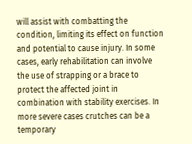will assist with combatting the condition, limiting its effect on function and potential to cause injury. In some cases, early rehabilitation can involve the use of strapping or a brace to protect the affected joint in combination with stability exercises. In more severe cases crutches can be a temporary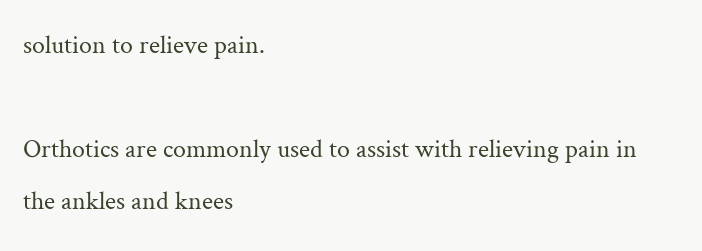solution to relieve pain.

Orthotics are commonly used to assist with relieving pain in the ankles and knees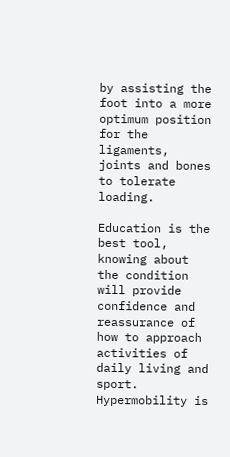by assisting the foot into a more optimum position for the ligaments, joints and bones to tolerate loading.

Education is the best tool, knowing about the condition will provide confidence and reassurance of how to approach activities of daily living and sport. Hypermobility is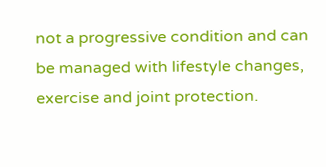not a progressive condition and can be managed with lifestyle changes, exercise and joint protection.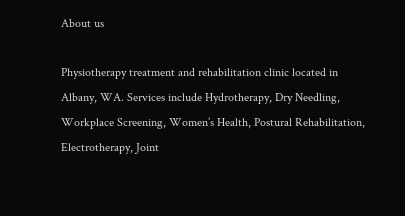About us

Physiotherapy treatment and rehabilitation clinic located in Albany, WA. Services include Hydrotherapy, Dry Needling, Workplace Screening, Women’s Health, Postural Rehabilitation, Electrotherapy, Joint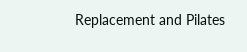Replacement and Pilates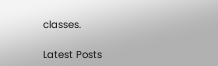classes.

Latest Posts